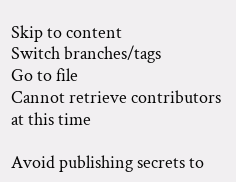Skip to content
Switch branches/tags
Go to file
Cannot retrieve contributors at this time

Avoid publishing secrets to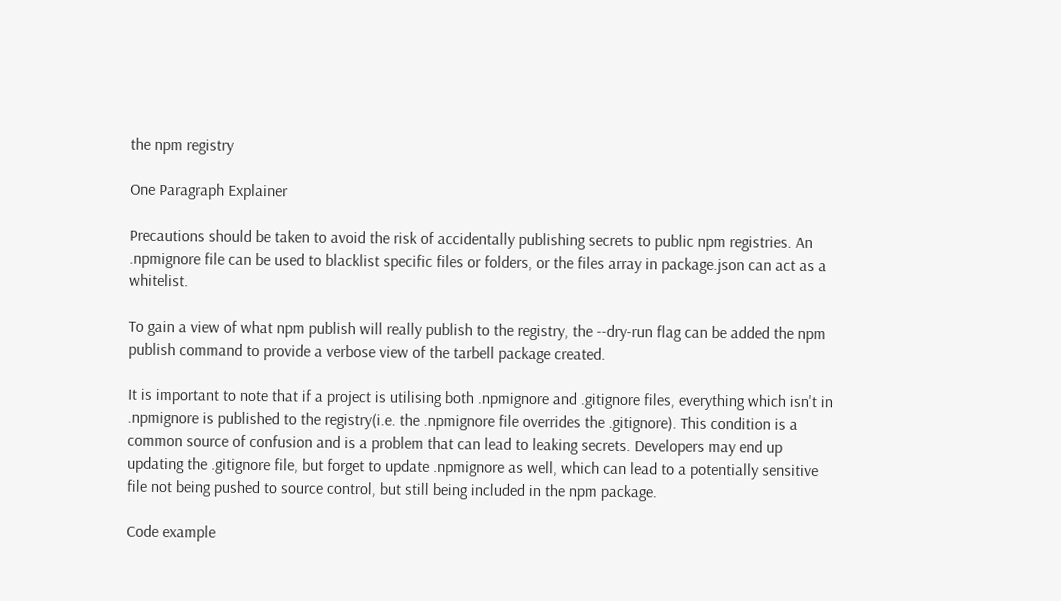the npm registry

One Paragraph Explainer

Precautions should be taken to avoid the risk of accidentally publishing secrets to public npm registries. An .npmignore file can be used to blacklist specific files or folders, or the files array in package.json can act as a whitelist.

To gain a view of what npm publish will really publish to the registry, the --dry-run flag can be added the npm publish command to provide a verbose view of the tarbell package created.

It is important to note that if a project is utilising both .npmignore and .gitignore files, everything which isn't in .npmignore is published to the registry(i.e. the .npmignore file overrides the .gitignore). This condition is a common source of confusion and is a problem that can lead to leaking secrets. Developers may end up updating the .gitignore file, but forget to update .npmignore as well, which can lead to a potentially sensitive file not being pushed to source control, but still being included in the npm package.

Code example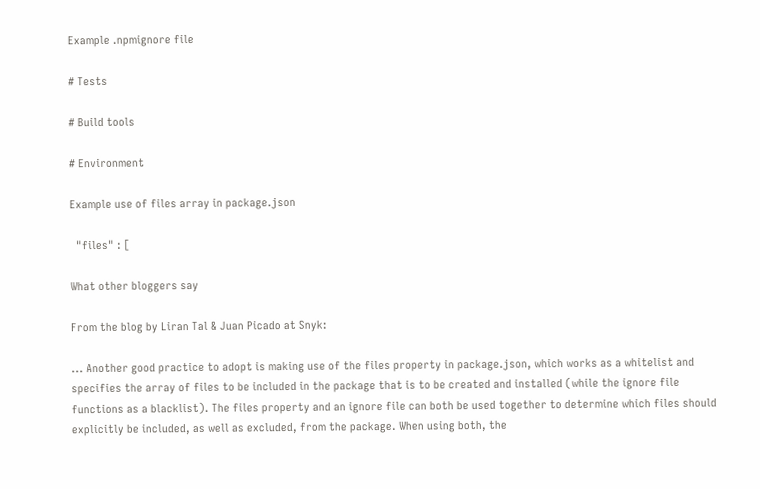Example .npmignore file

# Tests

# Build tools

# Environment

Example use of files array in package.json

  "files" : [

What other bloggers say

From the blog by Liran Tal & Juan Picado at Snyk:

... Another good practice to adopt is making use of the files property in package.json, which works as a whitelist and specifies the array of files to be included in the package that is to be created and installed (while the ignore file functions as a blacklist). The files property and an ignore file can both be used together to determine which files should explicitly be included, as well as excluded, from the package. When using both, the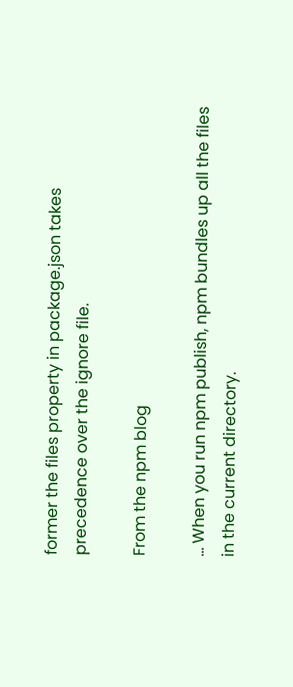former the files property in package.json takes precedence over the ignore file.

From the npm blog

... When you run npm publish, npm bundles up all the files in the current directory.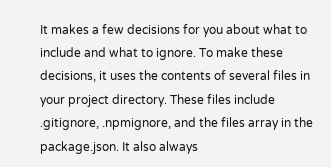It makes a few decisions for you about what to include and what to ignore. To make these decisions, it uses the contents of several files in your project directory. These files include .gitignore, .npmignore, and the files array in the package.json. It also always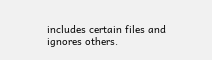includes certain files and ignores others.